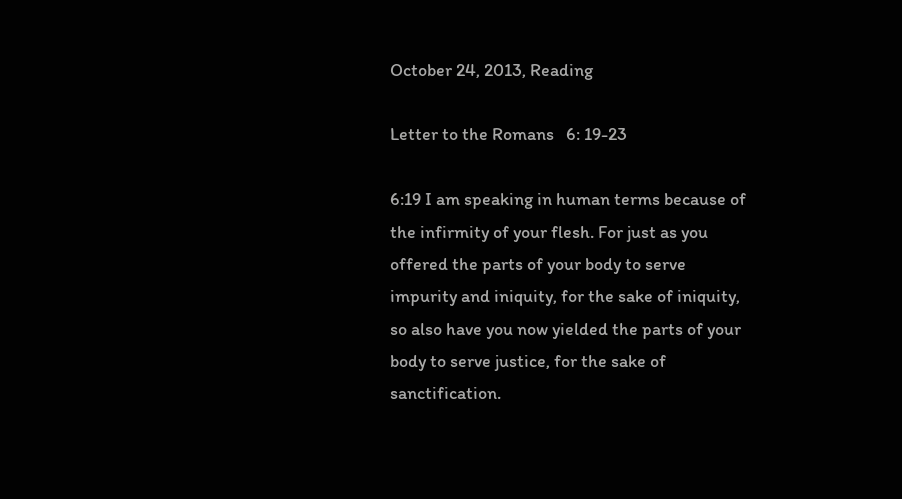October 24, 2013, Reading

Letter to the Romans   6: 19-23

6:19 I am speaking in human terms because of the infirmity of your flesh. For just as you offered the parts of your body to serve impurity and iniquity, for the sake of iniquity, so also have you now yielded the parts of your body to serve justice, for the sake of sanctification.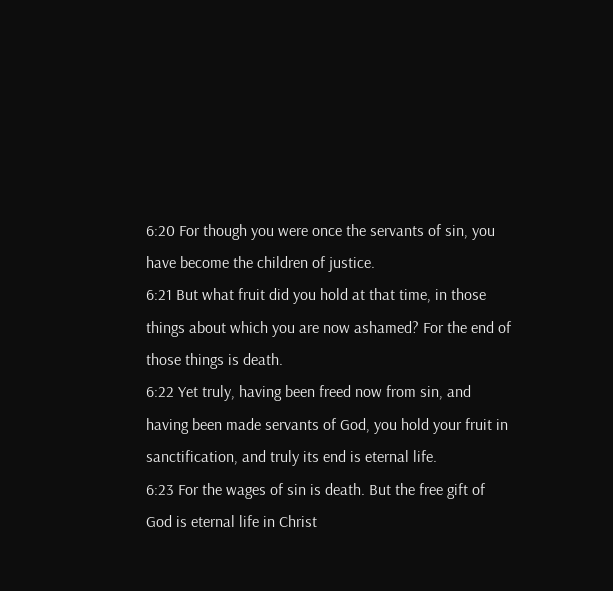6:20 For though you were once the servants of sin, you have become the children of justice.
6:21 But what fruit did you hold at that time, in those things about which you are now ashamed? For the end of those things is death.
6:22 Yet truly, having been freed now from sin, and having been made servants of God, you hold your fruit in sanctification, and truly its end is eternal life.
6:23 For the wages of sin is death. But the free gift of God is eternal life in Christ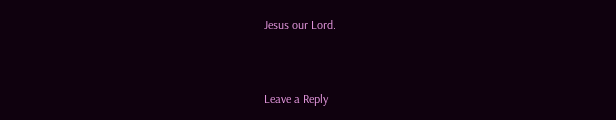Jesus our Lord.


Leave a Reply